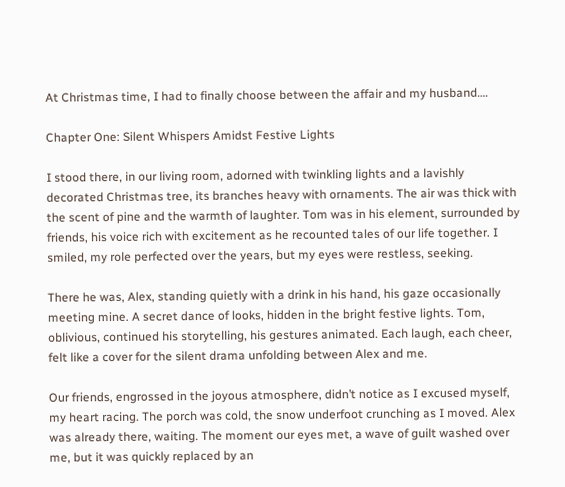At Christmas time, I had to finally choose between the affair and my husband….

Chapter One: Silent Whispers Amidst Festive Lights

I stood there, in our living room, adorned with twinkling lights and a lavishly decorated Christmas tree, its branches heavy with ornaments. The air was thick with the scent of pine and the warmth of laughter. Tom was in his element, surrounded by friends, his voice rich with excitement as he recounted tales of our life together. I smiled, my role perfected over the years, but my eyes were restless, seeking.

There he was, Alex, standing quietly with a drink in his hand, his gaze occasionally meeting mine. A secret dance of looks, hidden in the bright festive lights. Tom, oblivious, continued his storytelling, his gestures animated. Each laugh, each cheer, felt like a cover for the silent drama unfolding between Alex and me.

Our friends, engrossed in the joyous atmosphere, didn’t notice as I excused myself, my heart racing. The porch was cold, the snow underfoot crunching as I moved. Alex was already there, waiting. The moment our eyes met, a wave of guilt washed over me, but it was quickly replaced by an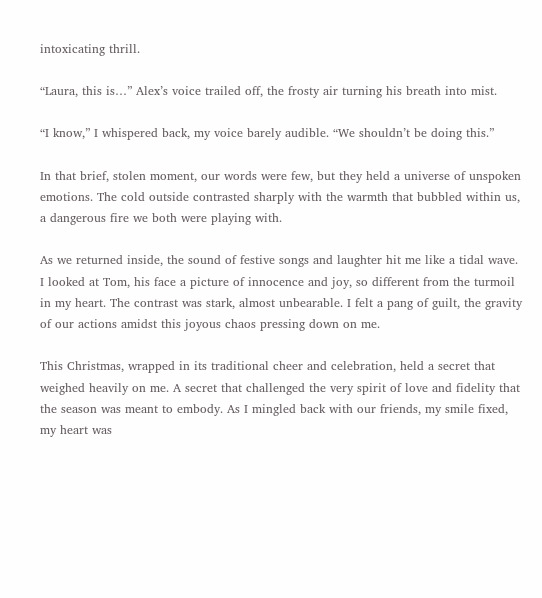intoxicating thrill.

“Laura, this is…” Alex’s voice trailed off, the frosty air turning his breath into mist.

“I know,” I whispered back, my voice barely audible. “We shouldn’t be doing this.”

In that brief, stolen moment, our words were few, but they held a universe of unspoken emotions. The cold outside contrasted sharply with the warmth that bubbled within us, a dangerous fire we both were playing with.

As we returned inside, the sound of festive songs and laughter hit me like a tidal wave. I looked at Tom, his face a picture of innocence and joy, so different from the turmoil in my heart. The contrast was stark, almost unbearable. I felt a pang of guilt, the gravity of our actions amidst this joyous chaos pressing down on me.

This Christmas, wrapped in its traditional cheer and celebration, held a secret that weighed heavily on me. A secret that challenged the very spirit of love and fidelity that the season was meant to embody. As I mingled back with our friends, my smile fixed, my heart was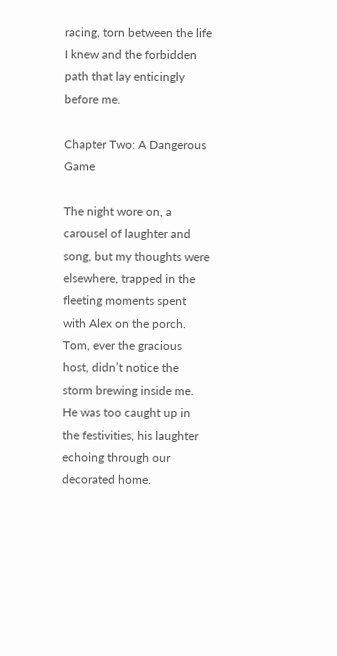racing, torn between the life I knew and the forbidden path that lay enticingly before me.

Chapter Two: A Dangerous Game

The night wore on, a carousel of laughter and song, but my thoughts were elsewhere, trapped in the fleeting moments spent with Alex on the porch. Tom, ever the gracious host, didn’t notice the storm brewing inside me. He was too caught up in the festivities, his laughter echoing through our decorated home.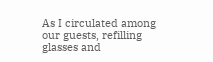As I circulated among our guests, refilling glasses and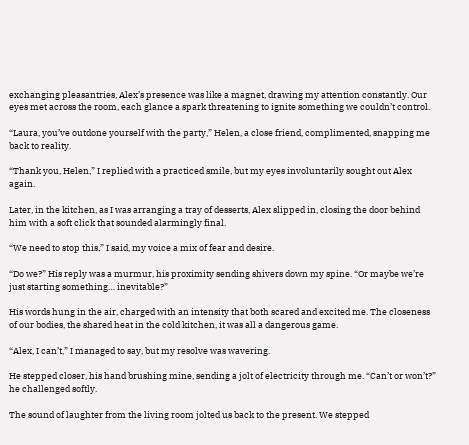exchanging pleasantries, Alex’s presence was like a magnet, drawing my attention constantly. Our eyes met across the room, each glance a spark threatening to ignite something we couldn’t control.

“Laura, you’ve outdone yourself with the party,” Helen, a close friend, complimented, snapping me back to reality.

“Thank you, Helen,” I replied with a practiced smile, but my eyes involuntarily sought out Alex again.

Later, in the kitchen, as I was arranging a tray of desserts, Alex slipped in, closing the door behind him with a soft click that sounded alarmingly final.

“We need to stop this,” I said, my voice a mix of fear and desire.

“Do we?” His reply was a murmur, his proximity sending shivers down my spine. “Or maybe we’re just starting something… inevitable?”

His words hung in the air, charged with an intensity that both scared and excited me. The closeness of our bodies, the shared heat in the cold kitchen, it was all a dangerous game.

“Alex, I can’t,” I managed to say, but my resolve was wavering.

He stepped closer, his hand brushing mine, sending a jolt of electricity through me. “Can’t or won’t?” he challenged softly.

The sound of laughter from the living room jolted us back to the present. We stepped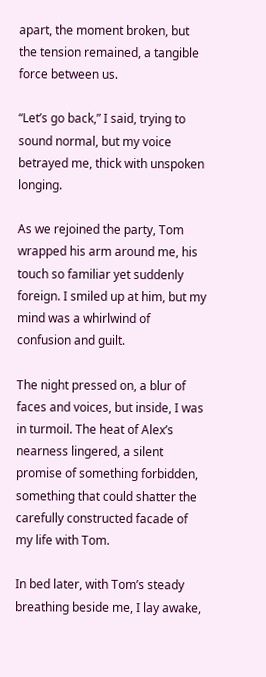apart, the moment broken, but the tension remained, a tangible force between us.

“Let’s go back,” I said, trying to sound normal, but my voice betrayed me, thick with unspoken longing.

As we rejoined the party, Tom wrapped his arm around me, his touch so familiar yet suddenly foreign. I smiled up at him, but my mind was a whirlwind of confusion and guilt.

The night pressed on, a blur of faces and voices, but inside, I was in turmoil. The heat of Alex’s nearness lingered, a silent promise of something forbidden, something that could shatter the carefully constructed facade of my life with Tom.

In bed later, with Tom’s steady breathing beside me, I lay awake,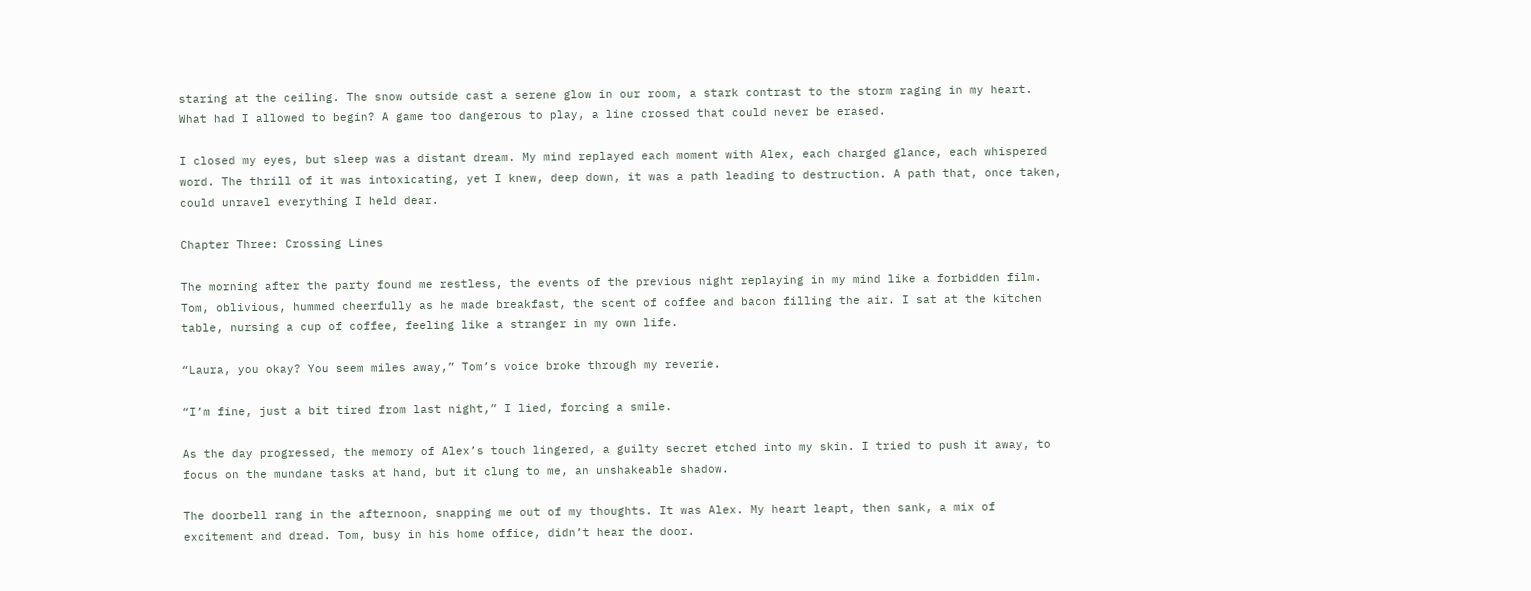staring at the ceiling. The snow outside cast a serene glow in our room, a stark contrast to the storm raging in my heart. What had I allowed to begin? A game too dangerous to play, a line crossed that could never be erased.

I closed my eyes, but sleep was a distant dream. My mind replayed each moment with Alex, each charged glance, each whispered word. The thrill of it was intoxicating, yet I knew, deep down, it was a path leading to destruction. A path that, once taken, could unravel everything I held dear.

Chapter Three: Crossing Lines

The morning after the party found me restless, the events of the previous night replaying in my mind like a forbidden film. Tom, oblivious, hummed cheerfully as he made breakfast, the scent of coffee and bacon filling the air. I sat at the kitchen table, nursing a cup of coffee, feeling like a stranger in my own life.

“Laura, you okay? You seem miles away,” Tom’s voice broke through my reverie.

“I’m fine, just a bit tired from last night,” I lied, forcing a smile.

As the day progressed, the memory of Alex’s touch lingered, a guilty secret etched into my skin. I tried to push it away, to focus on the mundane tasks at hand, but it clung to me, an unshakeable shadow.

The doorbell rang in the afternoon, snapping me out of my thoughts. It was Alex. My heart leapt, then sank, a mix of excitement and dread. Tom, busy in his home office, didn’t hear the door.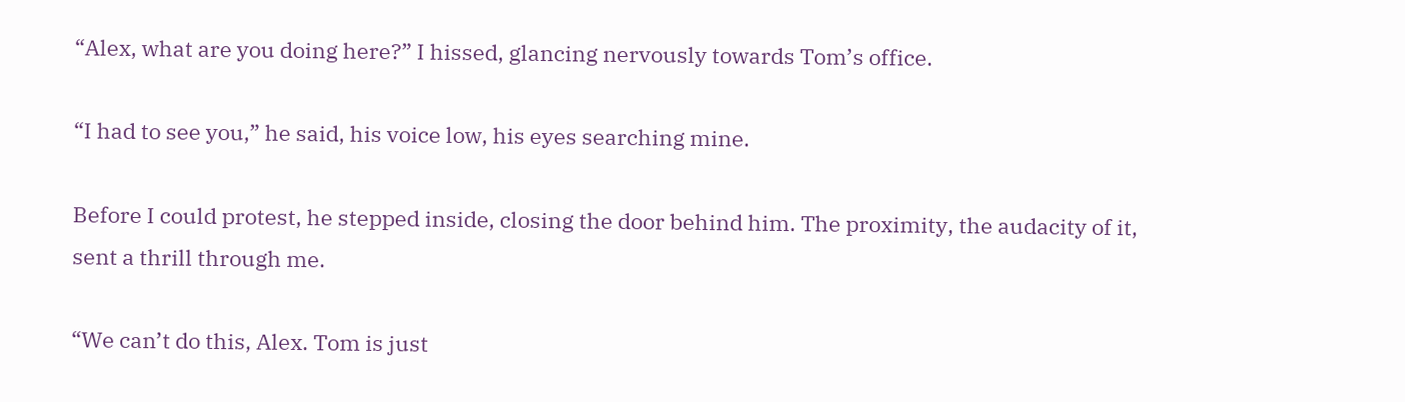“Alex, what are you doing here?” I hissed, glancing nervously towards Tom’s office.

“I had to see you,” he said, his voice low, his eyes searching mine.

Before I could protest, he stepped inside, closing the door behind him. The proximity, the audacity of it, sent a thrill through me.

“We can’t do this, Alex. Tom is just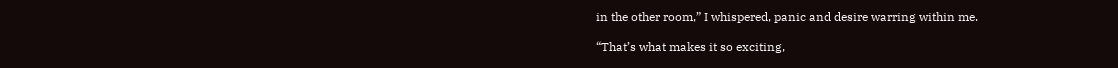in the other room,” I whispered, panic and desire warring within me.

“That’s what makes it so exciting,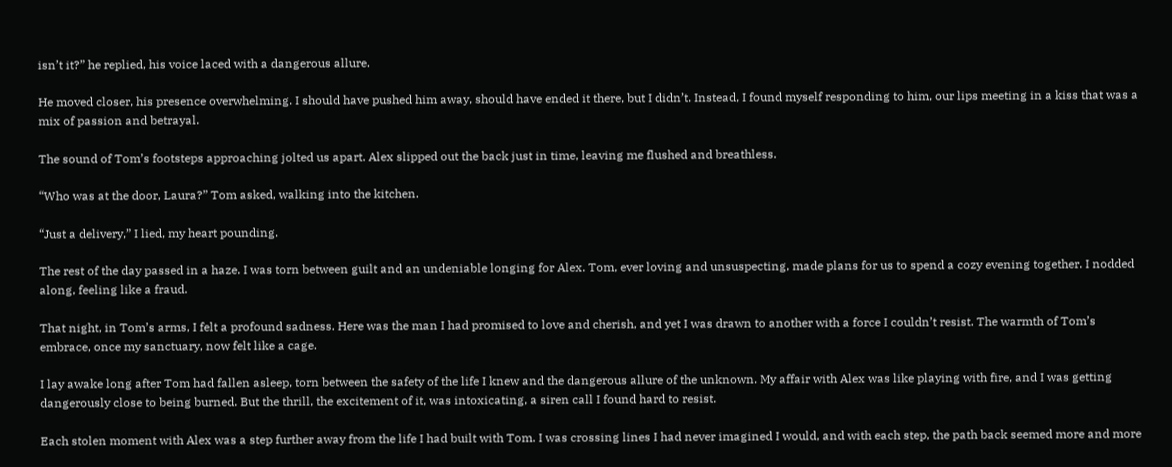isn’t it?” he replied, his voice laced with a dangerous allure.

He moved closer, his presence overwhelming. I should have pushed him away, should have ended it there, but I didn’t. Instead, I found myself responding to him, our lips meeting in a kiss that was a mix of passion and betrayal.

The sound of Tom’s footsteps approaching jolted us apart. Alex slipped out the back just in time, leaving me flushed and breathless.

“Who was at the door, Laura?” Tom asked, walking into the kitchen.

“Just a delivery,” I lied, my heart pounding.

The rest of the day passed in a haze. I was torn between guilt and an undeniable longing for Alex. Tom, ever loving and unsuspecting, made plans for us to spend a cozy evening together. I nodded along, feeling like a fraud.

That night, in Tom’s arms, I felt a profound sadness. Here was the man I had promised to love and cherish, and yet I was drawn to another with a force I couldn’t resist. The warmth of Tom’s embrace, once my sanctuary, now felt like a cage.

I lay awake long after Tom had fallen asleep, torn between the safety of the life I knew and the dangerous allure of the unknown. My affair with Alex was like playing with fire, and I was getting dangerously close to being burned. But the thrill, the excitement of it, was intoxicating, a siren call I found hard to resist.

Each stolen moment with Alex was a step further away from the life I had built with Tom. I was crossing lines I had never imagined I would, and with each step, the path back seemed more and more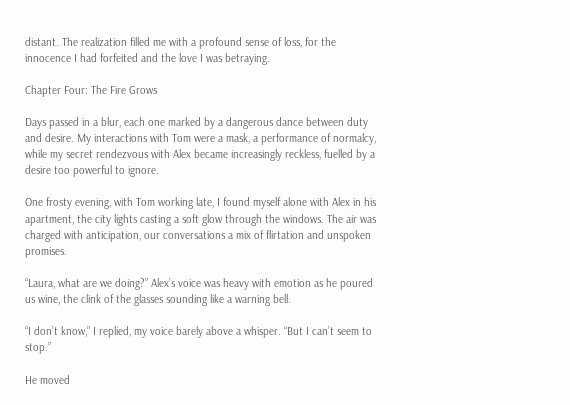distant. The realization filled me with a profound sense of loss, for the innocence I had forfeited and the love I was betraying.

Chapter Four: The Fire Grows

Days passed in a blur, each one marked by a dangerous dance between duty and desire. My interactions with Tom were a mask, a performance of normalcy, while my secret rendezvous with Alex became increasingly reckless, fuelled by a desire too powerful to ignore.

One frosty evening, with Tom working late, I found myself alone with Alex in his apartment, the city lights casting a soft glow through the windows. The air was charged with anticipation, our conversations a mix of flirtation and unspoken promises.

“Laura, what are we doing?” Alex’s voice was heavy with emotion as he poured us wine, the clink of the glasses sounding like a warning bell.

“I don’t know,” I replied, my voice barely above a whisper. “But I can’t seem to stop.”

He moved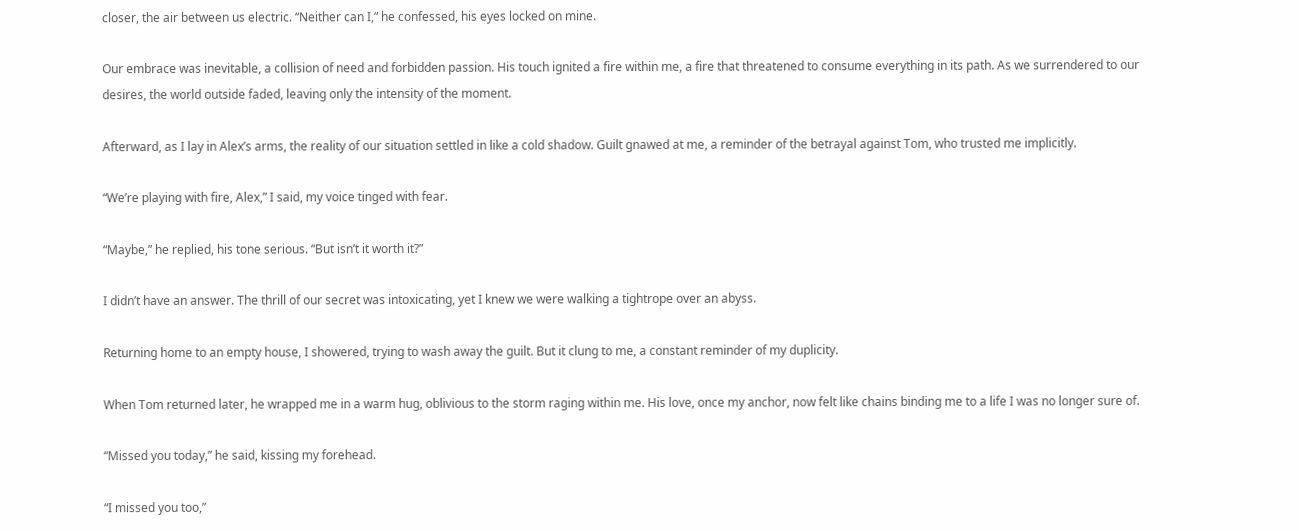closer, the air between us electric. “Neither can I,” he confessed, his eyes locked on mine.

Our embrace was inevitable, a collision of need and forbidden passion. His touch ignited a fire within me, a fire that threatened to consume everything in its path. As we surrendered to our desires, the world outside faded, leaving only the intensity of the moment.

Afterward, as I lay in Alex’s arms, the reality of our situation settled in like a cold shadow. Guilt gnawed at me, a reminder of the betrayal against Tom, who trusted me implicitly.

“We’re playing with fire, Alex,” I said, my voice tinged with fear.

“Maybe,” he replied, his tone serious. “But isn’t it worth it?”

I didn’t have an answer. The thrill of our secret was intoxicating, yet I knew we were walking a tightrope over an abyss.

Returning home to an empty house, I showered, trying to wash away the guilt. But it clung to me, a constant reminder of my duplicity.

When Tom returned later, he wrapped me in a warm hug, oblivious to the storm raging within me. His love, once my anchor, now felt like chains binding me to a life I was no longer sure of.

“Missed you today,” he said, kissing my forehead.

“I missed you too,”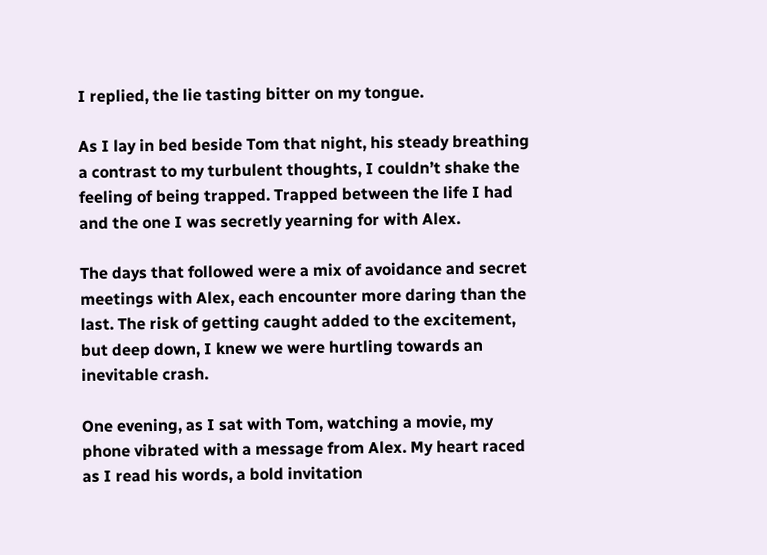I replied, the lie tasting bitter on my tongue.

As I lay in bed beside Tom that night, his steady breathing a contrast to my turbulent thoughts, I couldn’t shake the feeling of being trapped. Trapped between the life I had and the one I was secretly yearning for with Alex.

The days that followed were a mix of avoidance and secret meetings with Alex, each encounter more daring than the last. The risk of getting caught added to the excitement, but deep down, I knew we were hurtling towards an inevitable crash.

One evening, as I sat with Tom, watching a movie, my phone vibrated with a message from Alex. My heart raced as I read his words, a bold invitation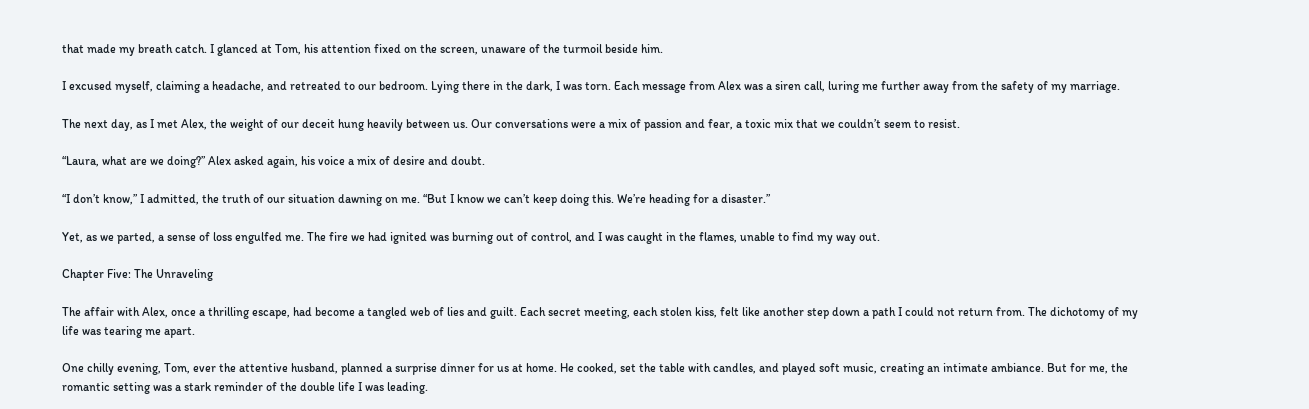that made my breath catch. I glanced at Tom, his attention fixed on the screen, unaware of the turmoil beside him.

I excused myself, claiming a headache, and retreated to our bedroom. Lying there in the dark, I was torn. Each message from Alex was a siren call, luring me further away from the safety of my marriage.

The next day, as I met Alex, the weight of our deceit hung heavily between us. Our conversations were a mix of passion and fear, a toxic mix that we couldn’t seem to resist.

“Laura, what are we doing?” Alex asked again, his voice a mix of desire and doubt.

“I don’t know,” I admitted, the truth of our situation dawning on me. “But I know we can’t keep doing this. We’re heading for a disaster.”

Yet, as we parted, a sense of loss engulfed me. The fire we had ignited was burning out of control, and I was caught in the flames, unable to find my way out.

Chapter Five: The Unraveling

The affair with Alex, once a thrilling escape, had become a tangled web of lies and guilt. Each secret meeting, each stolen kiss, felt like another step down a path I could not return from. The dichotomy of my life was tearing me apart.

One chilly evening, Tom, ever the attentive husband, planned a surprise dinner for us at home. He cooked, set the table with candles, and played soft music, creating an intimate ambiance. But for me, the romantic setting was a stark reminder of the double life I was leading.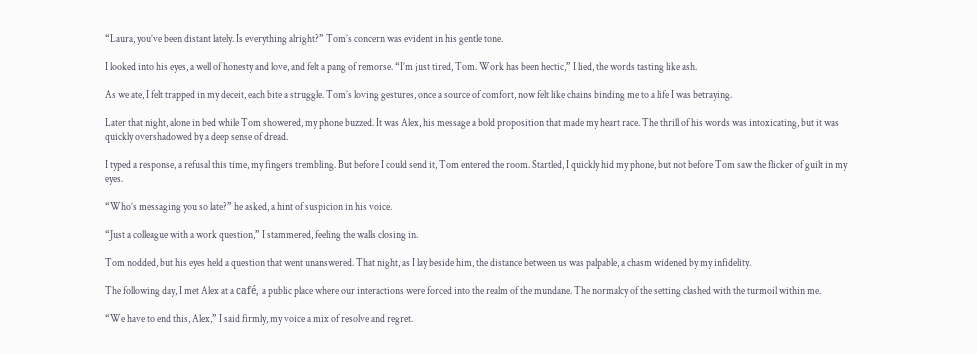“Laura, you’ve been distant lately. Is everything alright?” Tom’s concern was evident in his gentle tone.

I looked into his eyes, a well of honesty and love, and felt a pang of remorse. “I’m just tired, Tom. Work has been hectic,” I lied, the words tasting like ash.

As we ate, I felt trapped in my deceit, each bite a struggle. Tom’s loving gestures, once a source of comfort, now felt like chains binding me to a life I was betraying.

Later that night, alone in bed while Tom showered, my phone buzzed. It was Alex, his message a bold proposition that made my heart race. The thrill of his words was intoxicating, but it was quickly overshadowed by a deep sense of dread.

I typed a response, a refusal this time, my fingers trembling. But before I could send it, Tom entered the room. Startled, I quickly hid my phone, but not before Tom saw the flicker of guilt in my eyes.

“Who’s messaging you so late?” he asked, a hint of suspicion in his voice.

“Just a colleague with a work question,” I stammered, feeling the walls closing in.

Tom nodded, but his eyes held a question that went unanswered. That night, as I lay beside him, the distance between us was palpable, a chasm widened by my infidelity.

The following day, I met Alex at a café, a public place where our interactions were forced into the realm of the mundane. The normalcy of the setting clashed with the turmoil within me.

“We have to end this, Alex,” I said firmly, my voice a mix of resolve and regret.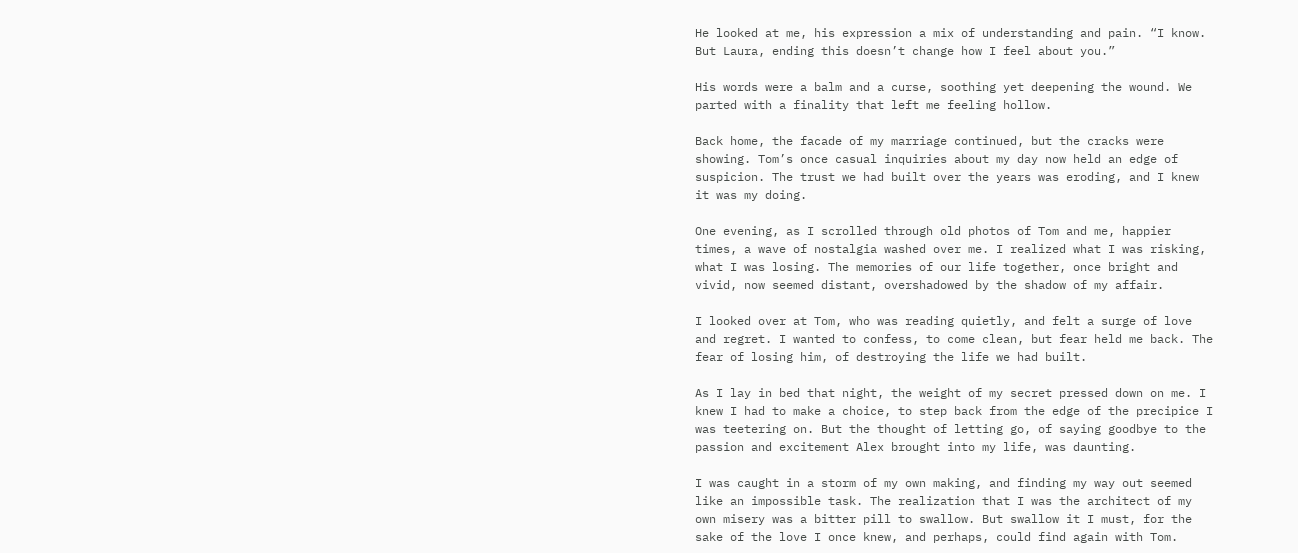He looked at me, his expression a mix of understanding and pain. “I know. But Laura, ending this doesn’t change how I feel about you.”

His words were a balm and a curse, soothing yet deepening the wound. We parted with a finality that left me feeling hollow.

Back home, the facade of my marriage continued, but the cracks were showing. Tom’s once casual inquiries about my day now held an edge of suspicion. The trust we had built over the years was eroding, and I knew it was my doing.

One evening, as I scrolled through old photos of Tom and me, happier times, a wave of nostalgia washed over me. I realized what I was risking, what I was losing. The memories of our life together, once bright and vivid, now seemed distant, overshadowed by the shadow of my affair.

I looked over at Tom, who was reading quietly, and felt a surge of love and regret. I wanted to confess, to come clean, but fear held me back. The fear of losing him, of destroying the life we had built.

As I lay in bed that night, the weight of my secret pressed down on me. I knew I had to make a choice, to step back from the edge of the precipice I was teetering on. But the thought of letting go, of saying goodbye to the passion and excitement Alex brought into my life, was daunting.

I was caught in a storm of my own making, and finding my way out seemed like an impossible task. The realization that I was the architect of my own misery was a bitter pill to swallow. But swallow it I must, for the sake of the love I once knew, and perhaps, could find again with Tom.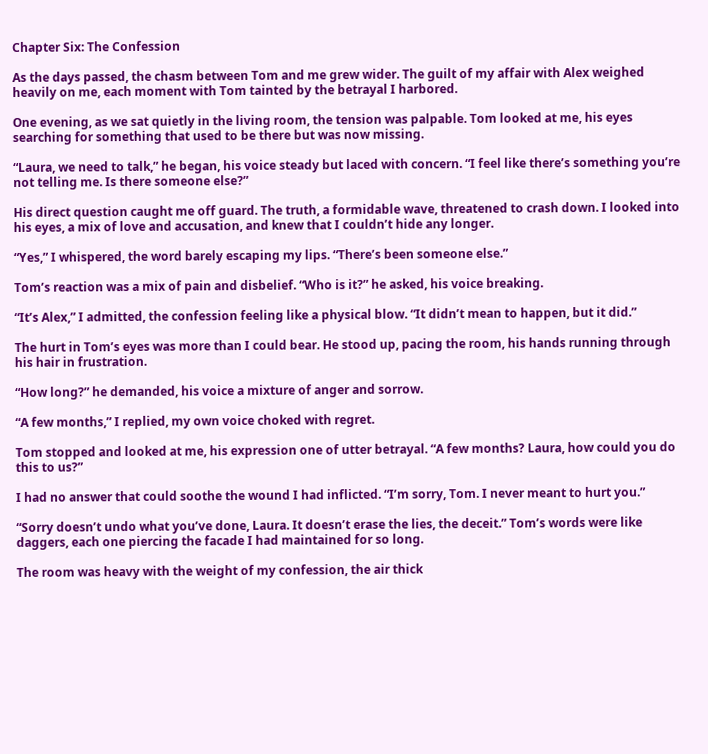Chapter Six: The Confession

As the days passed, the chasm between Tom and me grew wider. The guilt of my affair with Alex weighed heavily on me, each moment with Tom tainted by the betrayal I harbored.

One evening, as we sat quietly in the living room, the tension was palpable. Tom looked at me, his eyes searching for something that used to be there but was now missing.

“Laura, we need to talk,” he began, his voice steady but laced with concern. “I feel like there’s something you’re not telling me. Is there someone else?”

His direct question caught me off guard. The truth, a formidable wave, threatened to crash down. I looked into his eyes, a mix of love and accusation, and knew that I couldn’t hide any longer.

“Yes,” I whispered, the word barely escaping my lips. “There’s been someone else.”

Tom’s reaction was a mix of pain and disbelief. “Who is it?” he asked, his voice breaking.

“It’s Alex,” I admitted, the confession feeling like a physical blow. “It didn’t mean to happen, but it did.”

The hurt in Tom’s eyes was more than I could bear. He stood up, pacing the room, his hands running through his hair in frustration.

“How long?” he demanded, his voice a mixture of anger and sorrow.

“A few months,” I replied, my own voice choked with regret.

Tom stopped and looked at me, his expression one of utter betrayal. “A few months? Laura, how could you do this to us?”

I had no answer that could soothe the wound I had inflicted. “I’m sorry, Tom. I never meant to hurt you.”

“Sorry doesn’t undo what you’ve done, Laura. It doesn’t erase the lies, the deceit.” Tom’s words were like daggers, each one piercing the facade I had maintained for so long.

The room was heavy with the weight of my confession, the air thick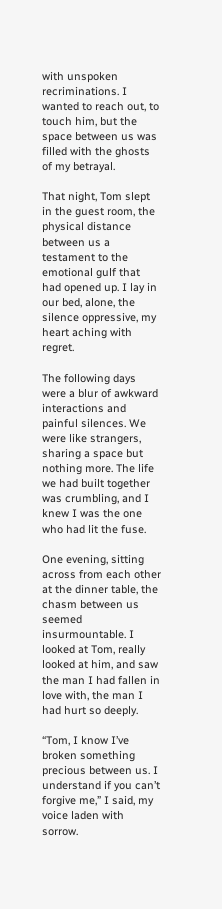with unspoken recriminations. I wanted to reach out, to touch him, but the space between us was filled with the ghosts of my betrayal.

That night, Tom slept in the guest room, the physical distance between us a testament to the emotional gulf that had opened up. I lay in our bed, alone, the silence oppressive, my heart aching with regret.

The following days were a blur of awkward interactions and painful silences. We were like strangers, sharing a space but nothing more. The life we had built together was crumbling, and I knew I was the one who had lit the fuse.

One evening, sitting across from each other at the dinner table, the chasm between us seemed insurmountable. I looked at Tom, really looked at him, and saw the man I had fallen in love with, the man I had hurt so deeply.

“Tom, I know I’ve broken something precious between us. I understand if you can’t forgive me,” I said, my voice laden with sorrow.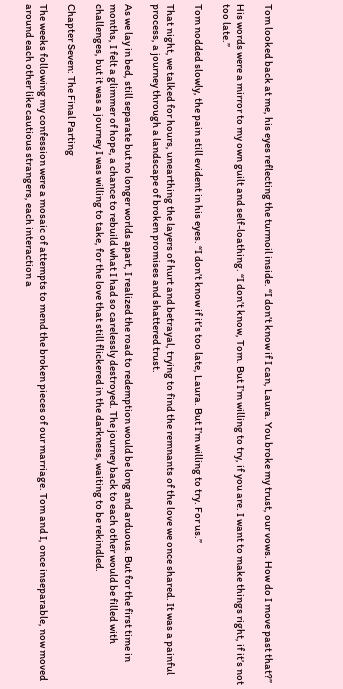Tom looked back at me, his eyes reflecting the turmoil inside. “I don’t know if I can, Laura. You broke my trust, our vows. How do I move past that?”

His words were a mirror to my own guilt and self-loathing. “I don’t know, Tom. But I’m willing to try, if you are. I want to make things right, if it’s not too late.”

Tom nodded slowly, the pain still evident in his eyes. “I don’t know if it’s too late, Laura. But I’m willing to try. For us.”

That night, we talked for hours, unearthing the layers of hurt and betrayal, trying to find the remnants of the love we once shared. It was a painful process, a journey through a landscape of broken promises and shattered trust.

As we lay in bed, still separate but no longer worlds apart, I realized the road to redemption would be long and arduous. But for the first time in months, I felt a glimmer of hope, a chance to rebuild what I had so carelessly destroyed. The journey back to each other would be filled with challenges, but it was a journey I was willing to take, for the love that still flickered in the darkness, waiting to be rekindled.

Chapter Seven: The Final Parting

The weeks following my confession were a mosaic of attempts to mend the broken pieces of our marriage. Tom and I, once inseparable, now moved around each other like cautious strangers, each interaction a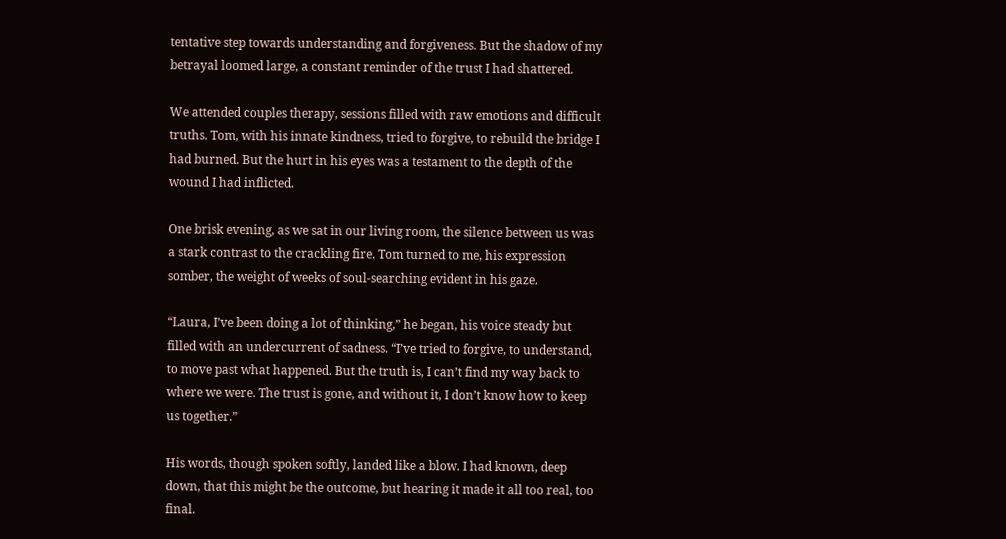tentative step towards understanding and forgiveness. But the shadow of my betrayal loomed large, a constant reminder of the trust I had shattered.

We attended couples therapy, sessions filled with raw emotions and difficult truths. Tom, with his innate kindness, tried to forgive, to rebuild the bridge I had burned. But the hurt in his eyes was a testament to the depth of the wound I had inflicted.

One brisk evening, as we sat in our living room, the silence between us was a stark contrast to the crackling fire. Tom turned to me, his expression somber, the weight of weeks of soul-searching evident in his gaze.

“Laura, I’ve been doing a lot of thinking,” he began, his voice steady but filled with an undercurrent of sadness. “I’ve tried to forgive, to understand, to move past what happened. But the truth is, I can’t find my way back to where we were. The trust is gone, and without it, I don’t know how to keep us together.”

His words, though spoken softly, landed like a blow. I had known, deep down, that this might be the outcome, but hearing it made it all too real, too final.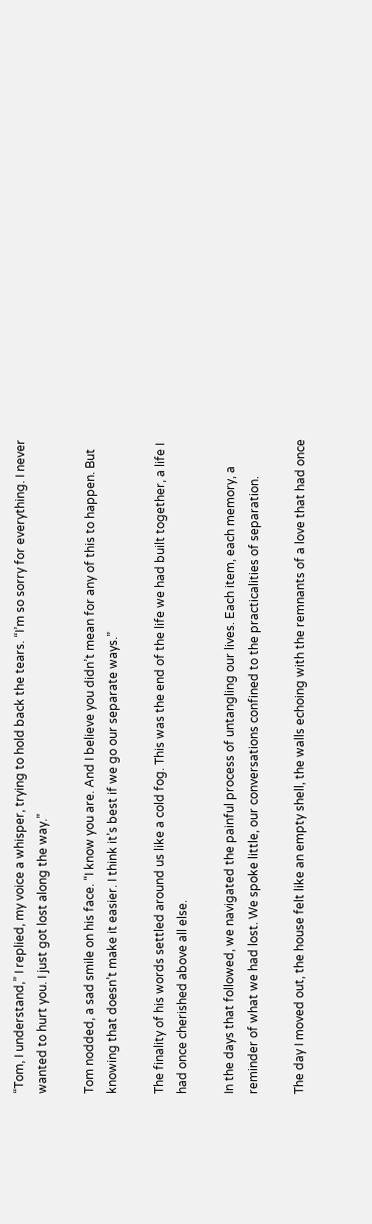“Tom, I understand,” I replied, my voice a whisper, trying to hold back the tears. “I’m so sorry for everything. I never wanted to hurt you. I just got lost along the way.”

Tom nodded, a sad smile on his face. “I know you are. And I believe you didn’t mean for any of this to happen. But knowing that doesn’t make it easier. I think it’s best if we go our separate ways.”

The finality of his words settled around us like a cold fog. This was the end of the life we had built together, a life I had once cherished above all else.

In the days that followed, we navigated the painful process of untangling our lives. Each item, each memory, a reminder of what we had lost. We spoke little, our conversations confined to the practicalities of separation.

The day I moved out, the house felt like an empty shell, the walls echoing with the remnants of a love that had once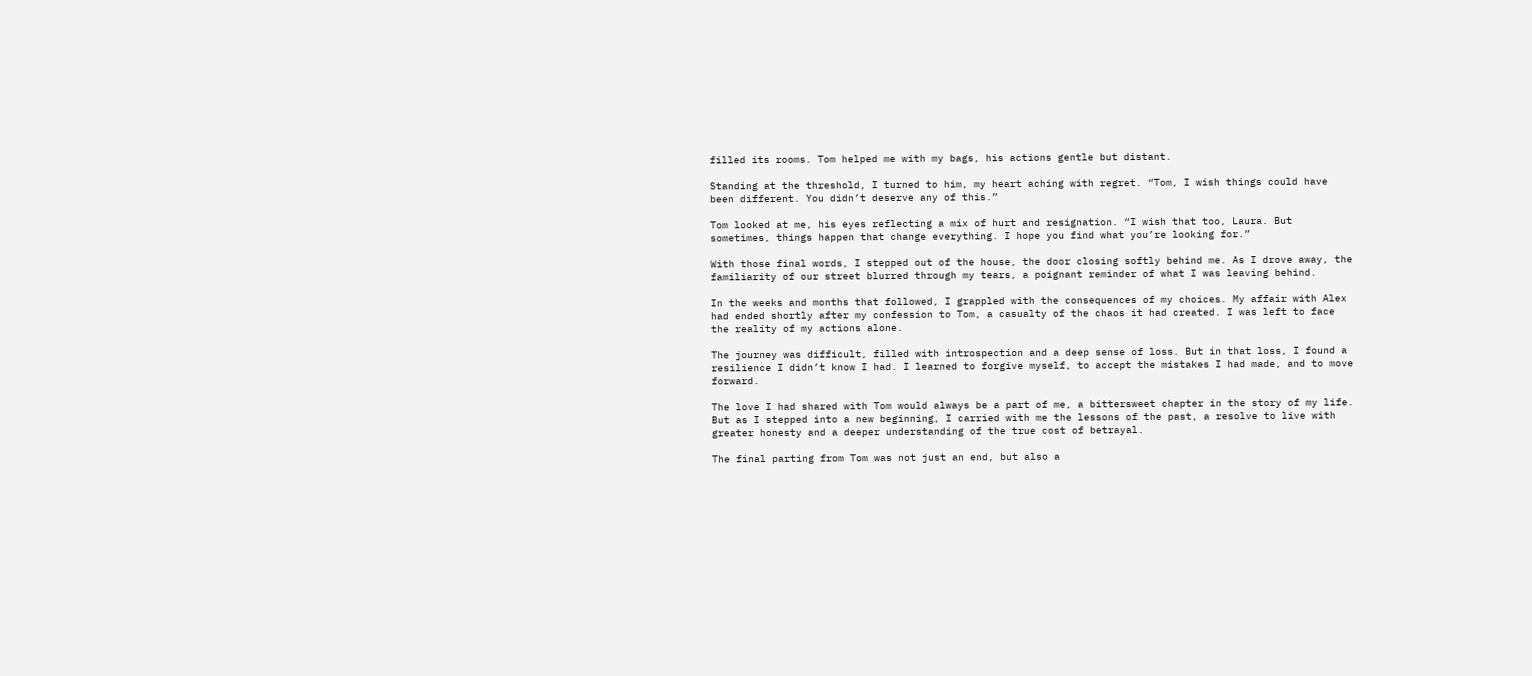filled its rooms. Tom helped me with my bags, his actions gentle but distant.

Standing at the threshold, I turned to him, my heart aching with regret. “Tom, I wish things could have been different. You didn’t deserve any of this.”

Tom looked at me, his eyes reflecting a mix of hurt and resignation. “I wish that too, Laura. But sometimes, things happen that change everything. I hope you find what you’re looking for.”

With those final words, I stepped out of the house, the door closing softly behind me. As I drove away, the familiarity of our street blurred through my tears, a poignant reminder of what I was leaving behind.

In the weeks and months that followed, I grappled with the consequences of my choices. My affair with Alex had ended shortly after my confession to Tom, a casualty of the chaos it had created. I was left to face the reality of my actions alone.

The journey was difficult, filled with introspection and a deep sense of loss. But in that loss, I found a resilience I didn’t know I had. I learned to forgive myself, to accept the mistakes I had made, and to move forward.

The love I had shared with Tom would always be a part of me, a bittersweet chapter in the story of my life. But as I stepped into a new beginning, I carried with me the lessons of the past, a resolve to live with greater honesty and a deeper understanding of the true cost of betrayal.

The final parting from Tom was not just an end, but also a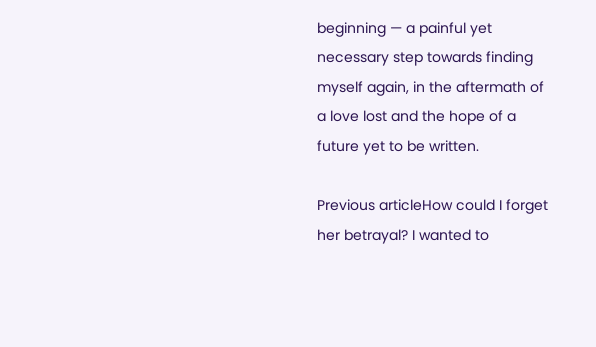beginning — a painful yet necessary step towards finding myself again, in the aftermath of a love lost and the hope of a future yet to be written.

Previous articleHow could I forget her betrayal? I wanted to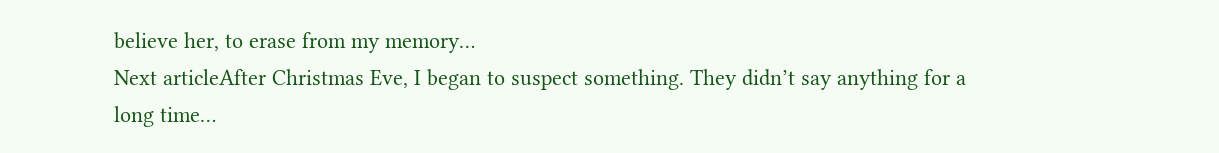believe her, to erase from my memory…
Next articleAfter Christmas Eve, I began to suspect something. They didn’t say anything for a long time…